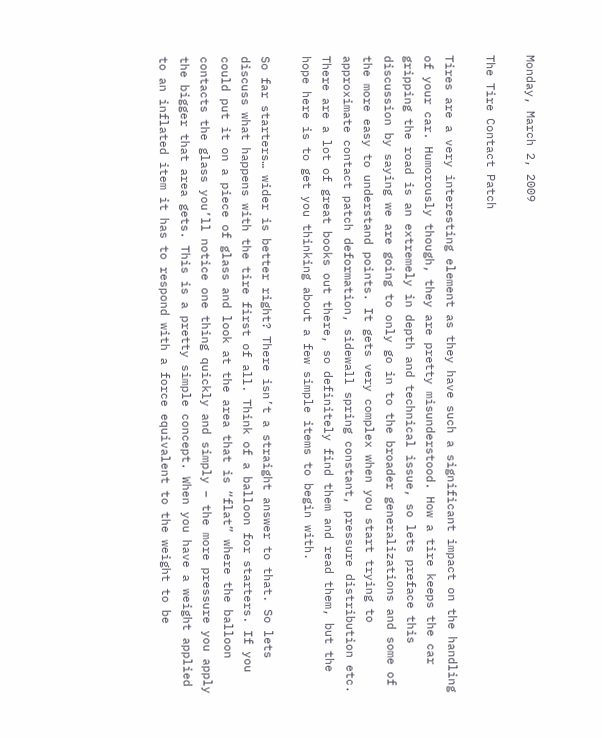Monday, March 2, 2009

The Tire Contact Patch

Tires are a very interesting element as they have such a significant impact on the handling of your car. Humorously though, they are pretty misunderstood. How a tire keeps the car gripping the road is an extremely in depth and technical issue, so lets preface this discussion by saying we are going to only go in to the broader generalizations and some of the more easy to understand points. It gets very complex when you start trying to approximate contact patch deformation, sidewall spring constant, pressure distribution etc. There are a lot of great books out there, so definitely find them and read them, but the hope here is to get you thinking about a few simple items to begin with.

So far starters… wider is better right? There isn’t a straight answer to that. So lets discuss what happens with the tire first of all. Think of a balloon for starters. If you could put it on a piece of glass and look at the area that is “flat” where the balloon contacts the glass you’ll notice one thing quickly and simply – the more pressure you apply the bigger that area gets. This is a pretty simple concept. When you have a weight applied to an inflated item it has to respond with a force equivalent to the weight to be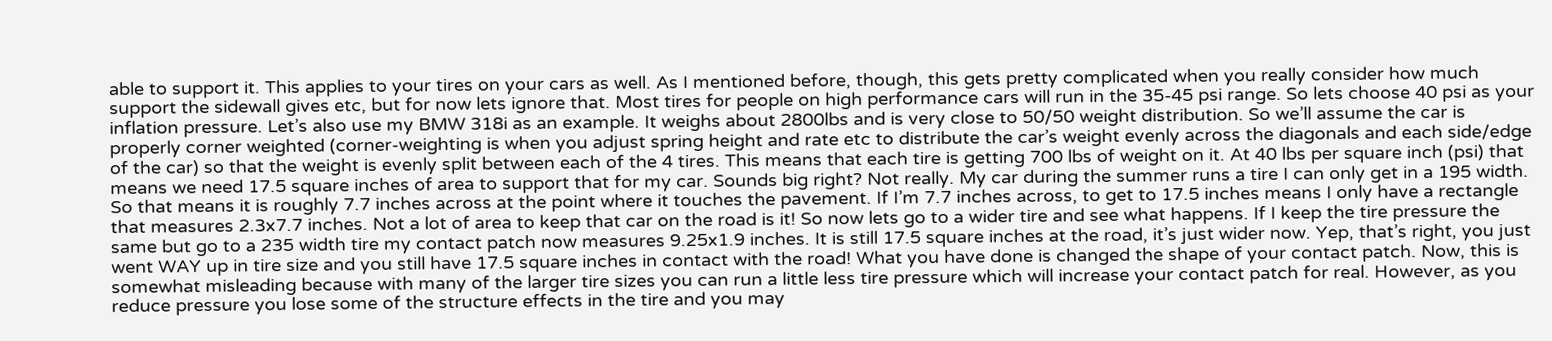able to support it. This applies to your tires on your cars as well. As I mentioned before, though, this gets pretty complicated when you really consider how much support the sidewall gives etc, but for now lets ignore that. Most tires for people on high performance cars will run in the 35-45 psi range. So lets choose 40 psi as your inflation pressure. Let’s also use my BMW 318i as an example. It weighs about 2800lbs and is very close to 50/50 weight distribution. So we’ll assume the car is properly corner weighted (corner-weighting is when you adjust spring height and rate etc to distribute the car’s weight evenly across the diagonals and each side/edge of the car) so that the weight is evenly split between each of the 4 tires. This means that each tire is getting 700 lbs of weight on it. At 40 lbs per square inch (psi) that means we need 17.5 square inches of area to support that for my car. Sounds big right? Not really. My car during the summer runs a tire I can only get in a 195 width. So that means it is roughly 7.7 inches across at the point where it touches the pavement. If I’m 7.7 inches across, to get to 17.5 inches means I only have a rectangle that measures 2.3x7.7 inches. Not a lot of area to keep that car on the road is it! So now lets go to a wider tire and see what happens. If I keep the tire pressure the same but go to a 235 width tire my contact patch now measures 9.25x1.9 inches. It is still 17.5 square inches at the road, it’s just wider now. Yep, that’s right, you just went WAY up in tire size and you still have 17.5 square inches in contact with the road! What you have done is changed the shape of your contact patch. Now, this is somewhat misleading because with many of the larger tire sizes you can run a little less tire pressure which will increase your contact patch for real. However, as you reduce pressure you lose some of the structure effects in the tire and you may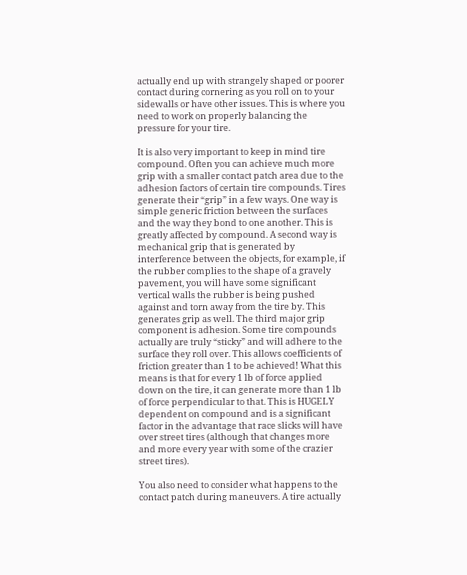actually end up with strangely shaped or poorer contact during cornering as you roll on to your sidewalls or have other issues. This is where you need to work on properly balancing the pressure for your tire.

It is also very important to keep in mind tire compound. Often you can achieve much more grip with a smaller contact patch area due to the adhesion factors of certain tire compounds. Tires generate their “grip” in a few ways. One way is simple generic friction between the surfaces and the way they bond to one another. This is greatly affected by compound. A second way is mechanical grip that is generated by interference between the objects, for example, if the rubber complies to the shape of a gravely pavement, you will have some significant vertical walls the rubber is being pushed against and torn away from the tire by. This generates grip as well. The third major grip component is adhesion. Some tire compounds actually are truly “sticky” and will adhere to the surface they roll over. This allows coefficients of friction greater than 1 to be achieved! What this means is that for every 1 lb of force applied down on the tire, it can generate more than 1 lb of force perpendicular to that. This is HUGELY dependent on compound and is a significant factor in the advantage that race slicks will have over street tires (although that changes more and more every year with some of the crazier street tires).

You also need to consider what happens to the contact patch during maneuvers. A tire actually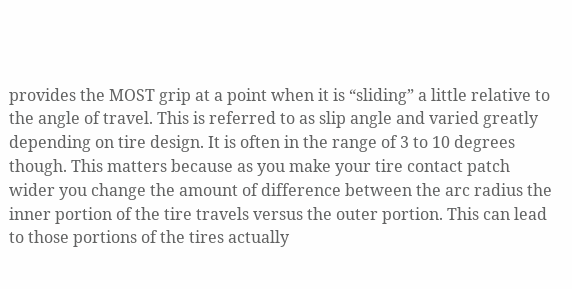provides the MOST grip at a point when it is “sliding” a little relative to the angle of travel. This is referred to as slip angle and varied greatly depending on tire design. It is often in the range of 3 to 10 degrees though. This matters because as you make your tire contact patch wider you change the amount of difference between the arc radius the inner portion of the tire travels versus the outer portion. This can lead to those portions of the tires actually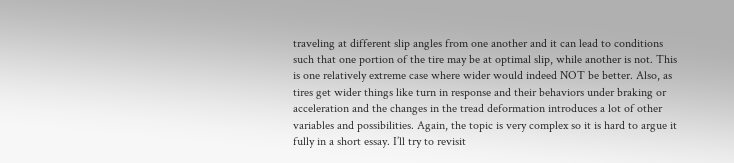traveling at different slip angles from one another and it can lead to conditions such that one portion of the tire may be at optimal slip, while another is not. This is one relatively extreme case where wider would indeed NOT be better. Also, as tires get wider things like turn in response and their behaviors under braking or acceleration and the changes in the tread deformation introduces a lot of other variables and possibilities. Again, the topic is very complex so it is hard to argue it fully in a short essay. I’ll try to revisit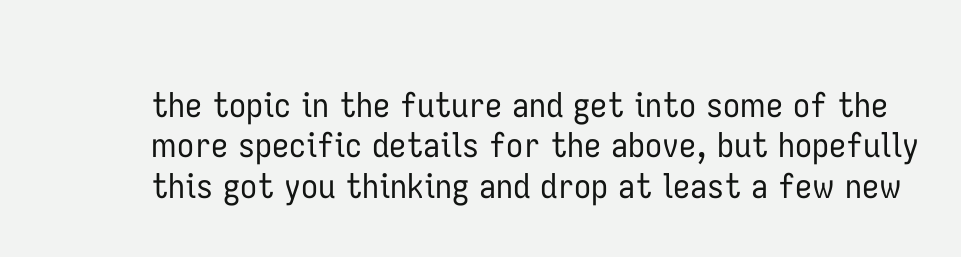the topic in the future and get into some of the more specific details for the above, but hopefully this got you thinking and drop at least a few new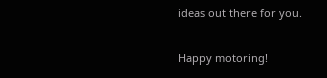ideas out there for you.

Happy motoring!